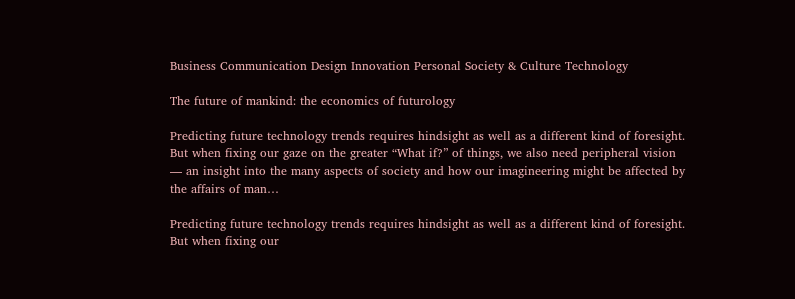Business Communication Design Innovation Personal Society & Culture Technology

The future of mankind: the economics of futurology

Predicting future technology trends requires hindsight as well as a different kind of foresight. But when fixing our gaze on the greater “What if?” of things, we also need peripheral vision — an insight into the many aspects of society and how our imagineering might be affected by the affairs of man…

Predicting future technology trends requires hindsight as well as a different kind of foresight. But when fixing our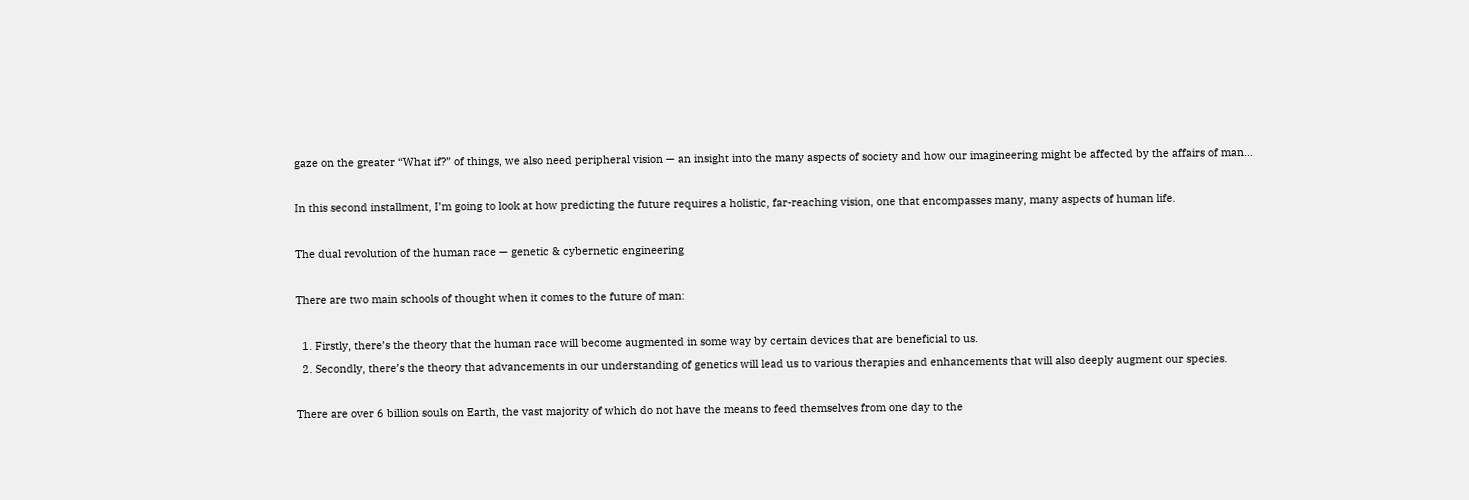gaze on the greater “What if?” of things, we also need peripheral vision — an insight into the many aspects of society and how our imagineering might be affected by the affairs of man…

In this second installment, I’m going to look at how predicting the future requires a holistic, far-reaching vision, one that encompasses many, many aspects of human life.

The dual revolution of the human race — genetic & cybernetic engineering

There are two main schools of thought when it comes to the future of man:

  1. Firstly, there’s the theory that the human race will become augmented in some way by certain devices that are beneficial to us.
  2. Secondly, there’s the theory that advancements in our understanding of genetics will lead us to various therapies and enhancements that will also deeply augment our species.

There are over 6 billion souls on Earth, the vast majority of which do not have the means to feed themselves from one day to the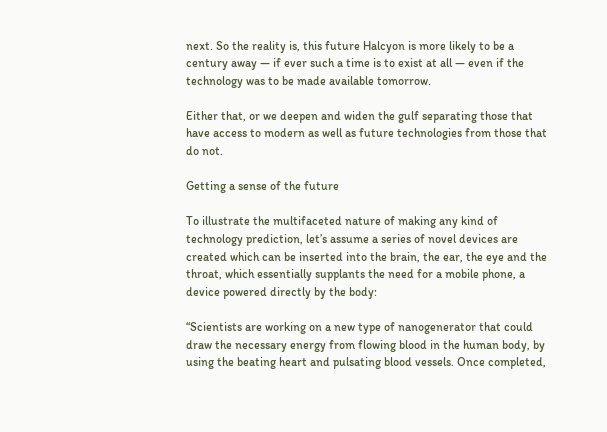next. So the reality is, this future Halcyon is more likely to be a century away — if ever such a time is to exist at all — even if the technology was to be made available tomorrow.

Either that, or we deepen and widen the gulf separating those that have access to modern as well as future technologies from those that do not.

Getting a sense of the future

To illustrate the multifaceted nature of making any kind of technology prediction, let’s assume a series of novel devices are created which can be inserted into the brain, the ear, the eye and the throat, which essentially supplants the need for a mobile phone, a device powered directly by the body:

“Scientists are working on a new type of nanogenerator that could draw the necessary energy from flowing blood in the human body, by using the beating heart and pulsating blood vessels. Once completed,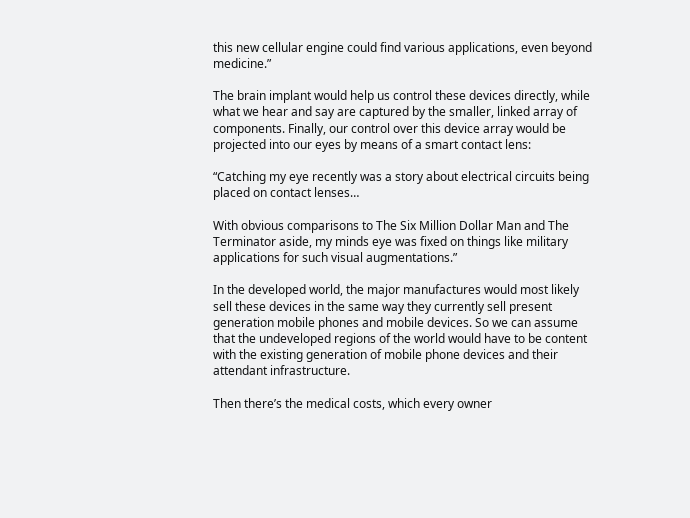this new cellular engine could find various applications, even beyond medicine.”

The brain implant would help us control these devices directly, while what we hear and say are captured by the smaller, linked array of components. Finally, our control over this device array would be projected into our eyes by means of a smart contact lens:

“Catching my eye recently was a story about electrical circuits being placed on contact lenses…

With obvious comparisons to The Six Million Dollar Man and The Terminator aside, my minds eye was fixed on things like military applications for such visual augmentations.”

In the developed world, the major manufactures would most likely sell these devices in the same way they currently sell present generation mobile phones and mobile devices. So we can assume that the undeveloped regions of the world would have to be content with the existing generation of mobile phone devices and their attendant infrastructure.

Then there’s the medical costs, which every owner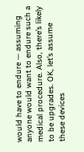would have to endure — assuming anyone would want to endure such a medical procedure. Also, there’s likely to be upgrades. OK, let’s assume these devices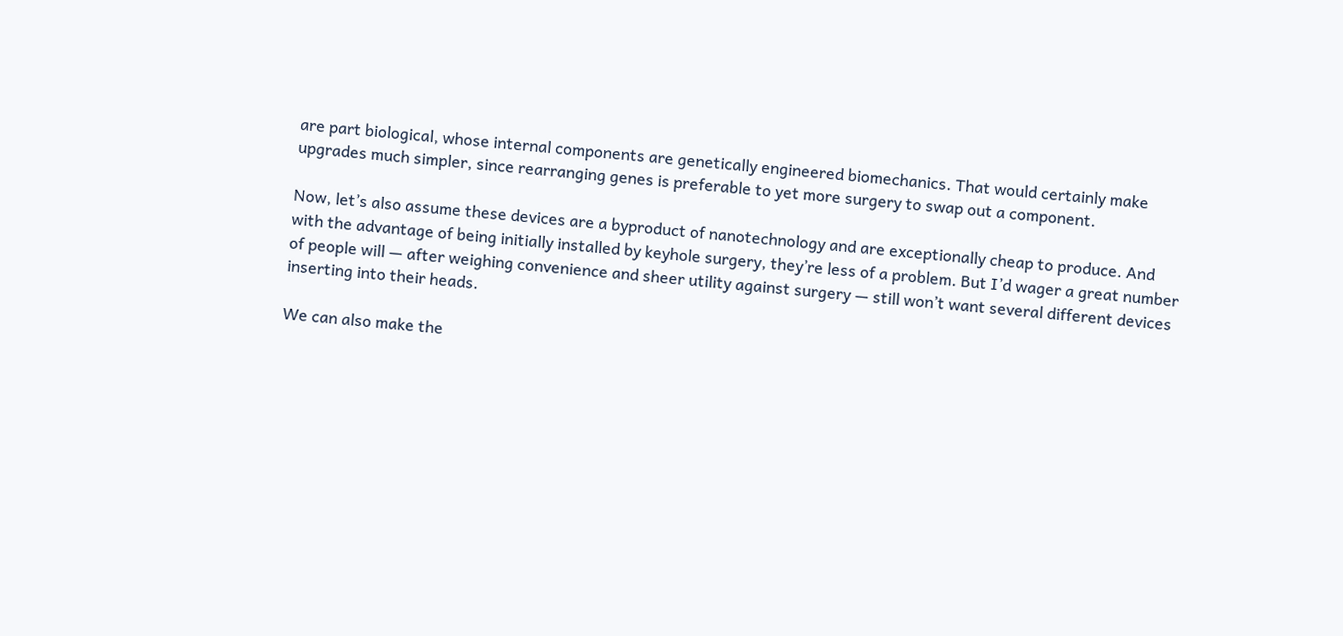are part biological, whose internal components are genetically engineered biomechanics. That would certainly make upgrades much simpler, since rearranging genes is preferable to yet more surgery to swap out a component.

Now, let’s also assume these devices are a byproduct of nanotechnology and are exceptionally cheap to produce. And with the advantage of being initially installed by keyhole surgery, they’re less of a problem. But I’d wager a great number of people will — after weighing convenience and sheer utility against surgery — still won’t want several different devices inserting into their heads.

We can also make the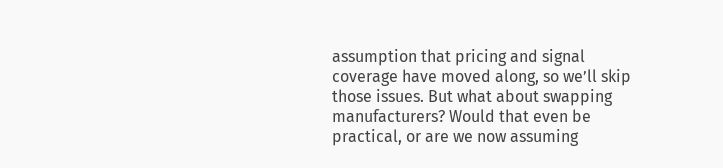assumption that pricing and signal coverage have moved along, so we’ll skip those issues. But what about swapping manufacturers? Would that even be practical, or are we now assuming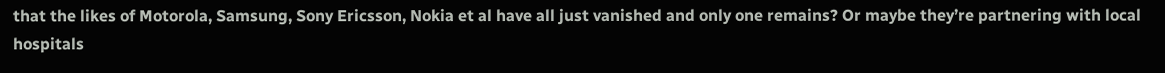that the likes of Motorola, Samsung, Sony Ericsson, Nokia et al have all just vanished and only one remains? Or maybe they’re partnering with local hospitals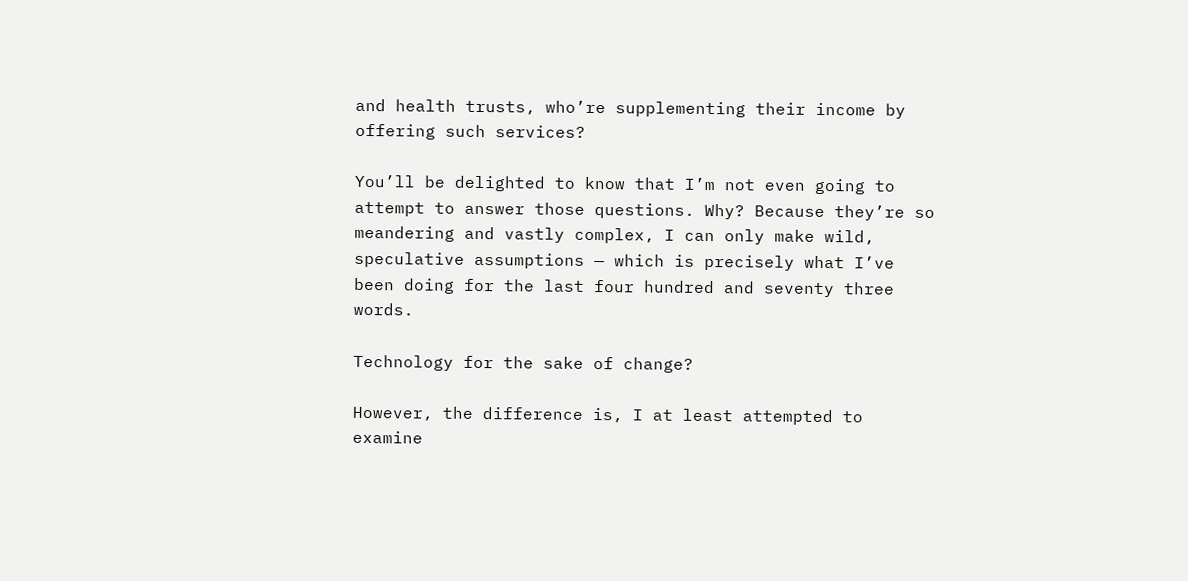and health trusts, who’re supplementing their income by offering such services?

You’ll be delighted to know that I’m not even going to attempt to answer those questions. Why? Because they’re so meandering and vastly complex, I can only make wild, speculative assumptions — which is precisely what I’ve been doing for the last four hundred and seventy three words.

Technology for the sake of change?

However, the difference is, I at least attempted to examine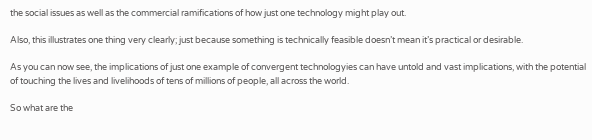the social issues as well as the commercial ramifications of how just one technology might play out.

Also, this illustrates one thing very clearly; just because something is technically feasible doesn’t mean it’s practical or desirable.

As you can now see, the implications of just one example of convergent technologyies can have untold and vast implications, with the potential of touching the lives and livelihoods of tens of millions of people, all across the world.

So what are the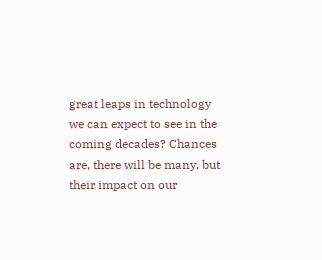great leaps in technology we can expect to see in the coming decades? Chances are, there will be many, but their impact on our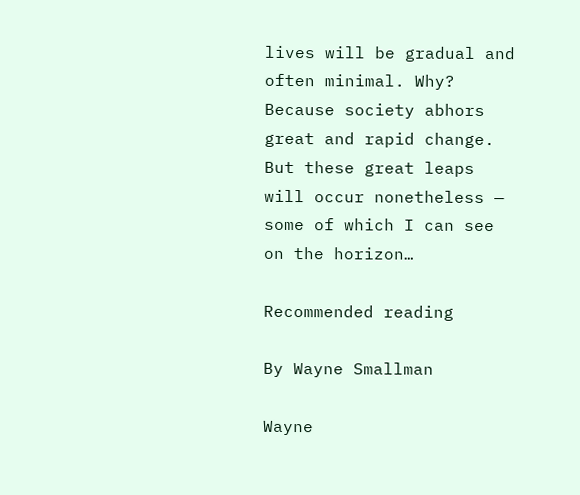lives will be gradual and often minimal. Why? Because society abhors great and rapid change. But these great leaps will occur nonetheless — some of which I can see on the horizon…

Recommended reading

By Wayne Smallman

Wayne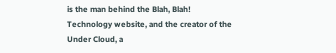is the man behind the Blah, Blah! Technology website, and the creator of the Under Cloud, a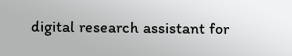digital research assistant for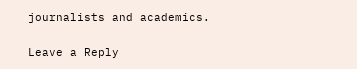journalists and academics.

Leave a Reply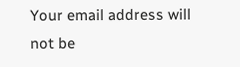Your email address will not be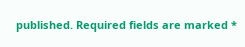published. Required fields are marked *